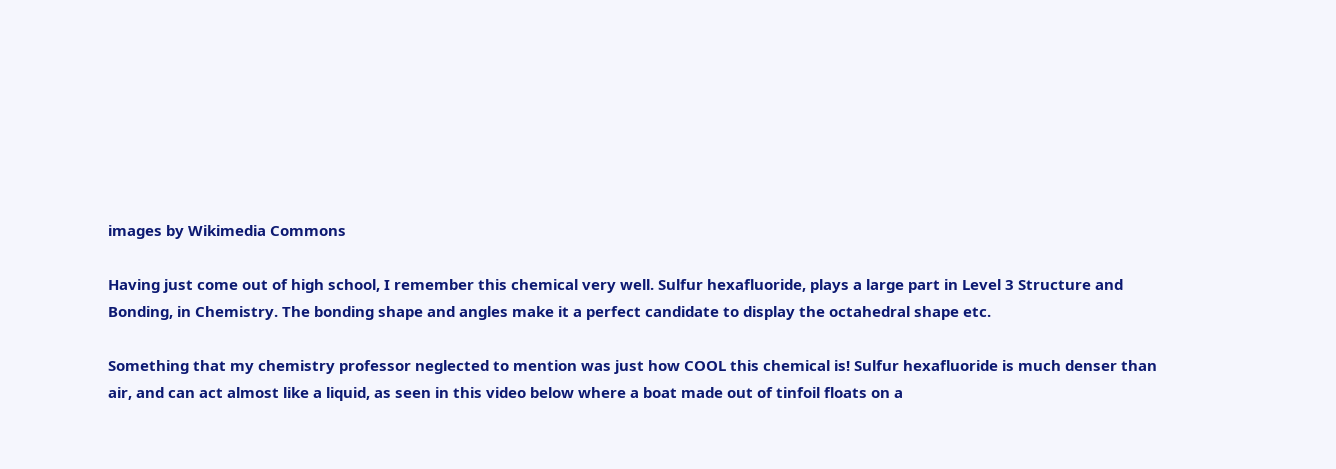images by Wikimedia Commons

Having just come out of high school, I remember this chemical very well. Sulfur hexafluoride, plays a large part in Level 3 Structure and Bonding, in Chemistry. The bonding shape and angles make it a perfect candidate to display the octahedral shape etc.

Something that my chemistry professor neglected to mention was just how COOL this chemical is! Sulfur hexafluoride is much denser than air, and can act almost like a liquid, as seen in this video below where a boat made out of tinfoil floats on a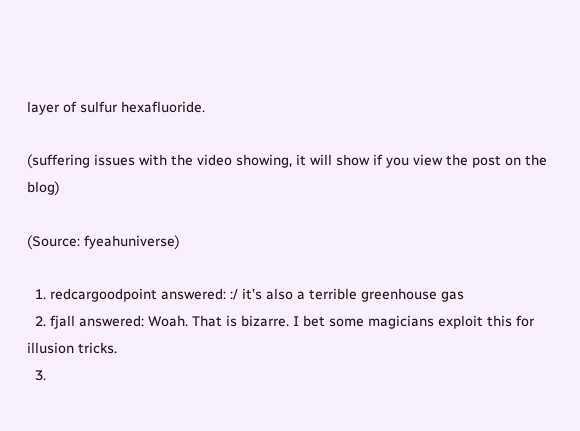layer of sulfur hexafluoride.

(suffering issues with the video showing, it will show if you view the post on the blog)

(Source: fyeahuniverse)

  1. redcargoodpoint answered: :/ it’s also a terrible greenhouse gas
  2. fjall answered: Woah. That is bizarre. I bet some magicians exploit this for illusion tricks.
  3.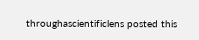throughascientificlens posted this